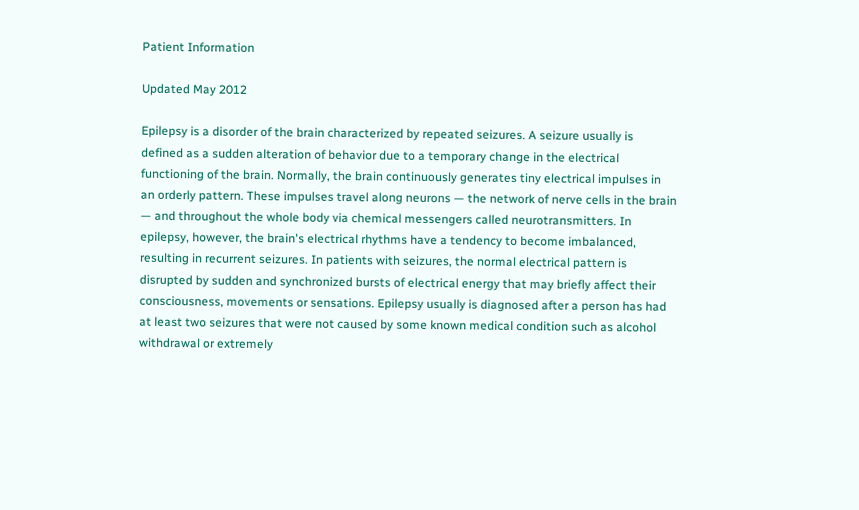Patient Information

Updated May 2012

Epilepsy is a disorder of the brain characterized by repeated seizures. A seizure usually is defined as a sudden alteration of behavior due to a temporary change in the electrical functioning of the brain. Normally, the brain continuously generates tiny electrical impulses in an orderly pattern. These impulses travel along neurons — the network of nerve cells in the brain — and throughout the whole body via chemical messengers called neurotransmitters. In epilepsy, however, the brain's electrical rhythms have a tendency to become imbalanced, resulting in recurrent seizures. In patients with seizures, the normal electrical pattern is disrupted by sudden and synchronized bursts of electrical energy that may briefly affect their consciousness, movements or sensations. Epilepsy usually is diagnosed after a person has had at least two seizures that were not caused by some known medical condition such as alcohol withdrawal or extremely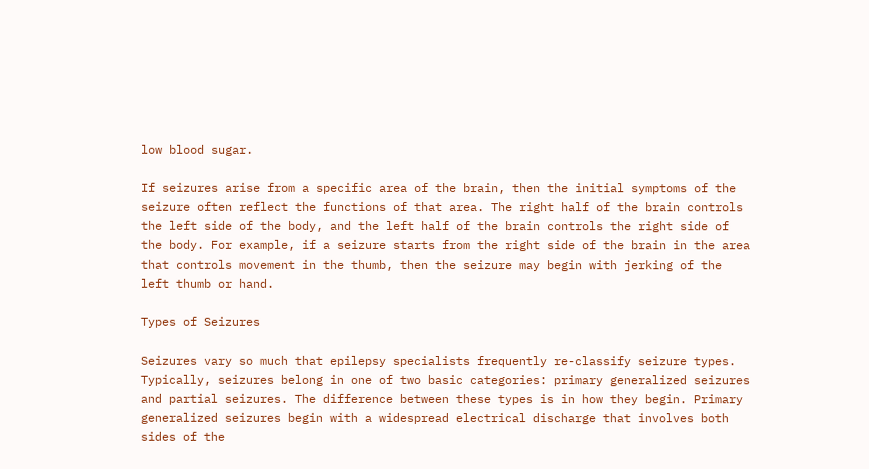low blood sugar.

If seizures arise from a specific area of the brain, then the initial symptoms of the seizure often reflect the functions of that area. The right half of the brain controls the left side of the body, and the left half of the brain controls the right side of the body. For example, if a seizure starts from the right side of the brain in the area that controls movement in the thumb, then the seizure may begin with jerking of the left thumb or hand.

Types of Seizures

Seizures vary so much that epilepsy specialists frequently re-classify seizure types. Typically, seizures belong in one of two basic categories: primary generalized seizures and partial seizures. The difference between these types is in how they begin. Primary generalized seizures begin with a widespread electrical discharge that involves both sides of the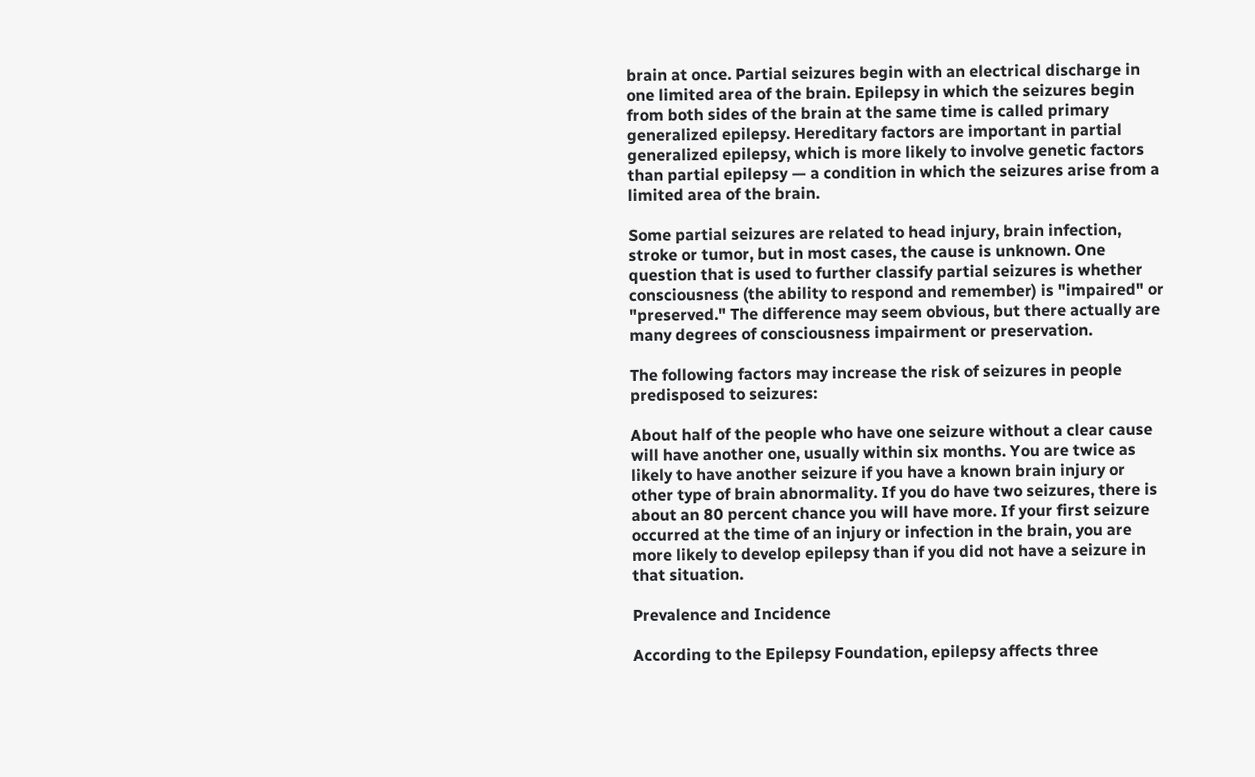brain at once. Partial seizures begin with an electrical discharge in one limited area of the brain. Epilepsy in which the seizures begin from both sides of the brain at the same time is called primary generalized epilepsy. Hereditary factors are important in partial generalized epilepsy, which is more likely to involve genetic factors than partial epilepsy — a condition in which the seizures arise from a limited area of the brain.

Some partial seizures are related to head injury, brain infection, stroke or tumor, but in most cases, the cause is unknown. One question that is used to further classify partial seizures is whether consciousness (the ability to respond and remember) is "impaired" or "preserved." The difference may seem obvious, but there actually are many degrees of consciousness impairment or preservation.

The following factors may increase the risk of seizures in people predisposed to seizures:

About half of the people who have one seizure without a clear cause will have another one, usually within six months. You are twice as likely to have another seizure if you have a known brain injury or other type of brain abnormality. If you do have two seizures, there is about an 80 percent chance you will have more. If your first seizure occurred at the time of an injury or infection in the brain, you are more likely to develop epilepsy than if you did not have a seizure in that situation.

Prevalence and Incidence

According to the Epilepsy Foundation, epilepsy affects three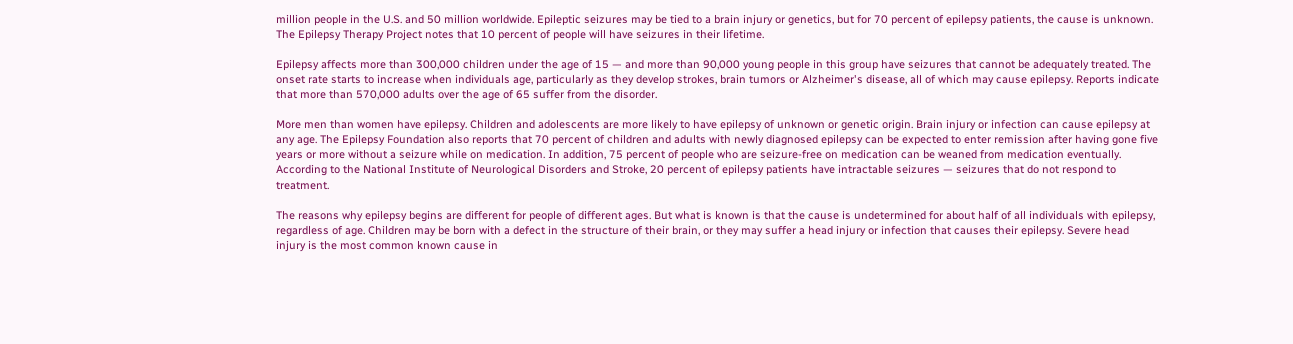million people in the U.S. and 50 million worldwide. Epileptic seizures may be tied to a brain injury or genetics, but for 70 percent of epilepsy patients, the cause is unknown. The Epilepsy Therapy Project notes that 10 percent of people will have seizures in their lifetime.

Epilepsy affects more than 300,000 children under the age of 15 — and more than 90,000 young people in this group have seizures that cannot be adequately treated. The onset rate starts to increase when individuals age, particularly as they develop strokes, brain tumors or Alzheimer's disease, all of which may cause epilepsy. Reports indicate that more than 570,000 adults over the age of 65 suffer from the disorder.

More men than women have epilepsy. Children and adolescents are more likely to have epilepsy of unknown or genetic origin. Brain injury or infection can cause epilepsy at any age. The Epilepsy Foundation also reports that 70 percent of children and adults with newly diagnosed epilepsy can be expected to enter remission after having gone five years or more without a seizure while on medication. In addition, 75 percent of people who are seizure-free on medication can be weaned from medication eventually. According to the National Institute of Neurological Disorders and Stroke, 20 percent of epilepsy patients have intractable seizures — seizures that do not respond to treatment.

The reasons why epilepsy begins are different for people of different ages. But what is known is that the cause is undetermined for about half of all individuals with epilepsy, regardless of age. Children may be born with a defect in the structure of their brain, or they may suffer a head injury or infection that causes their epilepsy. Severe head injury is the most common known cause in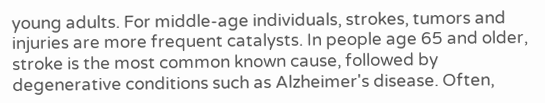young adults. For middle-age individuals, strokes, tumors and injuries are more frequent catalysts. In people age 65 and older, stroke is the most common known cause, followed by degenerative conditions such as Alzheimer's disease. Often,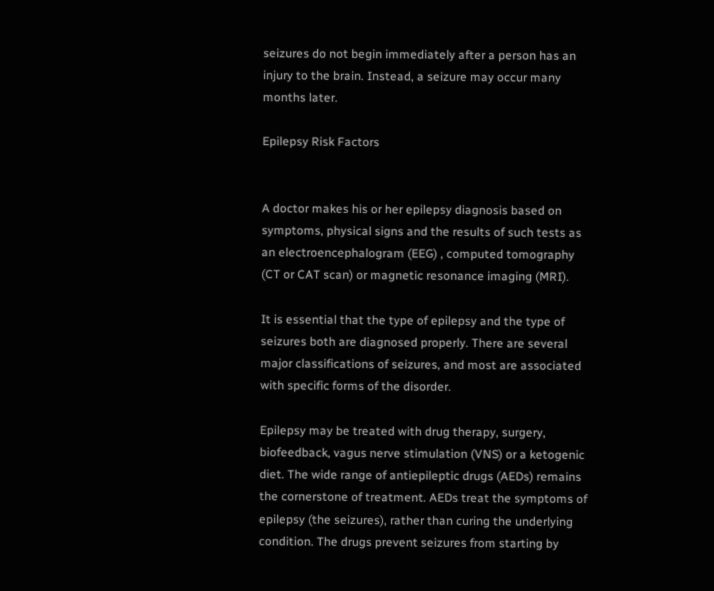seizures do not begin immediately after a person has an injury to the brain. Instead, a seizure may occur many months later.

Epilepsy Risk Factors


A doctor makes his or her epilepsy diagnosis based on symptoms, physical signs and the results of such tests as an electroencephalogram (EEG) , computed tomography (CT or CAT scan) or magnetic resonance imaging (MRI).

It is essential that the type of epilepsy and the type of seizures both are diagnosed properly. There are several major classifications of seizures, and most are associated with specific forms of the disorder.

Epilepsy may be treated with drug therapy, surgery, biofeedback, vagus nerve stimulation (VNS) or a ketogenic diet. The wide range of antiepileptic drugs (AEDs) remains the cornerstone of treatment. AEDs treat the symptoms of epilepsy (the seizures), rather than curing the underlying condition. The drugs prevent seizures from starting by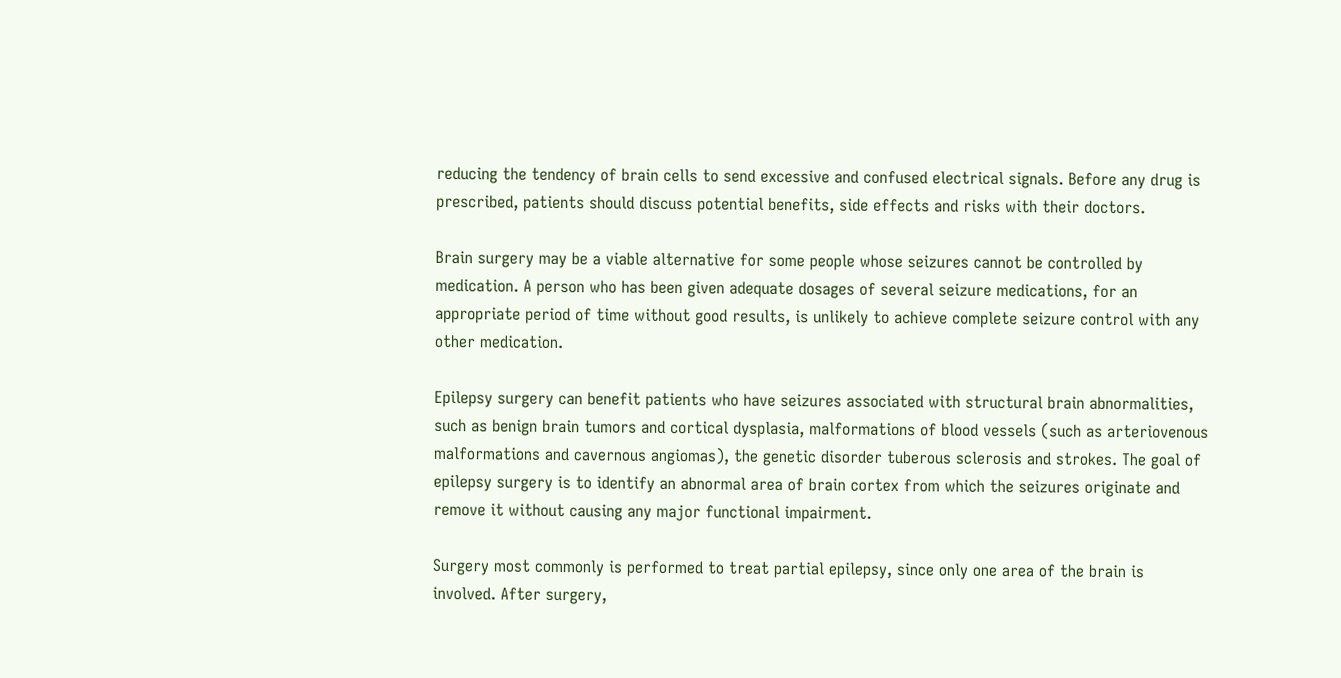reducing the tendency of brain cells to send excessive and confused electrical signals. Before any drug is prescribed, patients should discuss potential benefits, side effects and risks with their doctors.

Brain surgery may be a viable alternative for some people whose seizures cannot be controlled by medication. A person who has been given adequate dosages of several seizure medications, for an appropriate period of time without good results, is unlikely to achieve complete seizure control with any other medication.

Epilepsy surgery can benefit patients who have seizures associated with structural brain abnormalities, such as benign brain tumors and cortical dysplasia, malformations of blood vessels (such as arteriovenous malformations and cavernous angiomas), the genetic disorder tuberous sclerosis and strokes. The goal of epilepsy surgery is to identify an abnormal area of brain cortex from which the seizures originate and remove it without causing any major functional impairment.

Surgery most commonly is performed to treat partial epilepsy, since only one area of the brain is involved. After surgery,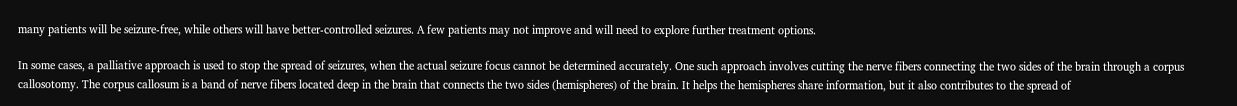many patients will be seizure-free, while others will have better-controlled seizures. A few patients may not improve and will need to explore further treatment options.

In some cases, a palliative approach is used to stop the spread of seizures, when the actual seizure focus cannot be determined accurately. One such approach involves cutting the nerve fibers connecting the two sides of the brain through a corpus callosotomy. The corpus callosum is a band of nerve fibers located deep in the brain that connects the two sides (hemispheres) of the brain. It helps the hemispheres share information, but it also contributes to the spread of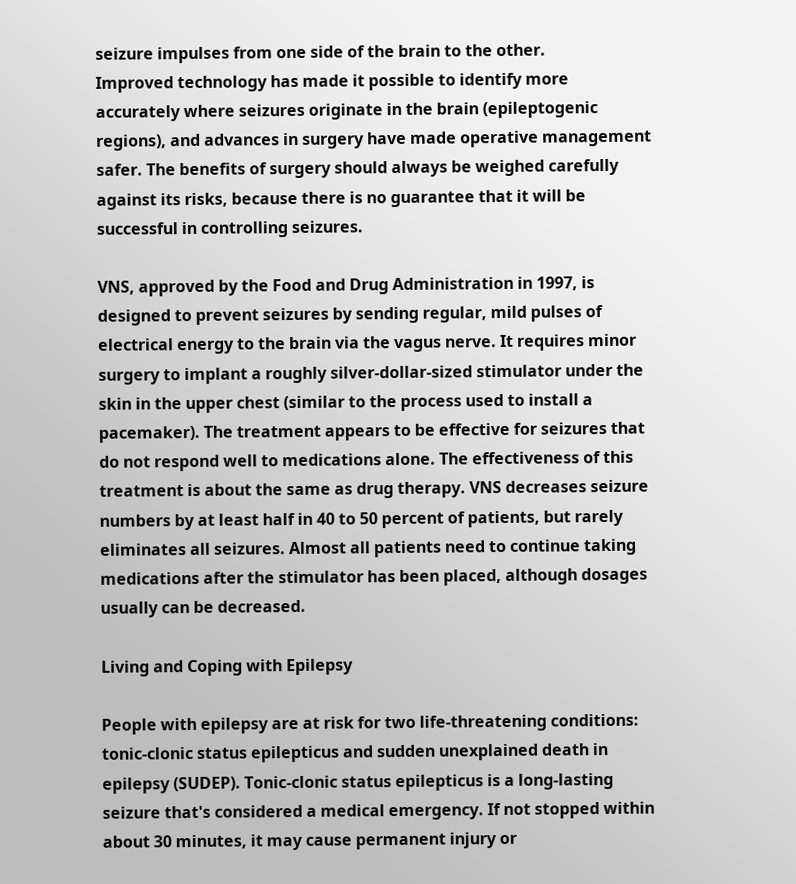seizure impulses from one side of the brain to the other.
Improved technology has made it possible to identify more accurately where seizures originate in the brain (epileptogenic regions), and advances in surgery have made operative management safer. The benefits of surgery should always be weighed carefully against its risks, because there is no guarantee that it will be successful in controlling seizures.

VNS, approved by the Food and Drug Administration in 1997, is designed to prevent seizures by sending regular, mild pulses of electrical energy to the brain via the vagus nerve. It requires minor surgery to implant a roughly silver-dollar-sized stimulator under the skin in the upper chest (similar to the process used to install a pacemaker). The treatment appears to be effective for seizures that do not respond well to medications alone. The effectiveness of this treatment is about the same as drug therapy. VNS decreases seizure numbers by at least half in 40 to 50 percent of patients, but rarely eliminates all seizures. Almost all patients need to continue taking medications after the stimulator has been placed, although dosages usually can be decreased.

Living and Coping with Epilepsy

People with epilepsy are at risk for two life-threatening conditions: tonic-clonic status epilepticus and sudden unexplained death in epilepsy (SUDEP). Tonic-clonic status epilepticus is a long-lasting seizure that's considered a medical emergency. If not stopped within about 30 minutes, it may cause permanent injury or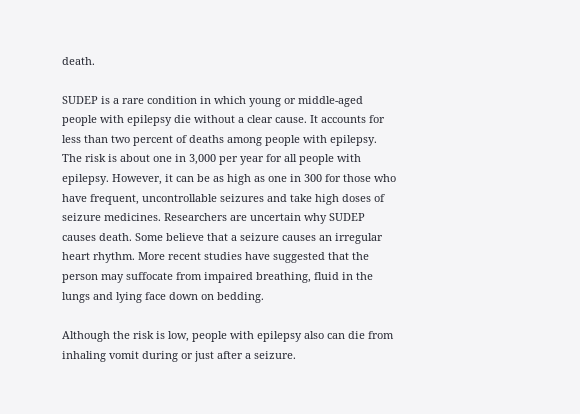death.

SUDEP is a rare condition in which young or middle-aged people with epilepsy die without a clear cause. It accounts for less than two percent of deaths among people with epilepsy. The risk is about one in 3,000 per year for all people with epilepsy. However, it can be as high as one in 300 for those who have frequent, uncontrollable seizures and take high doses of seizure medicines. Researchers are uncertain why SUDEP causes death. Some believe that a seizure causes an irregular heart rhythm. More recent studies have suggested that the person may suffocate from impaired breathing, fluid in the lungs and lying face down on bedding.

Although the risk is low, people with epilepsy also can die from inhaling vomit during or just after a seizure.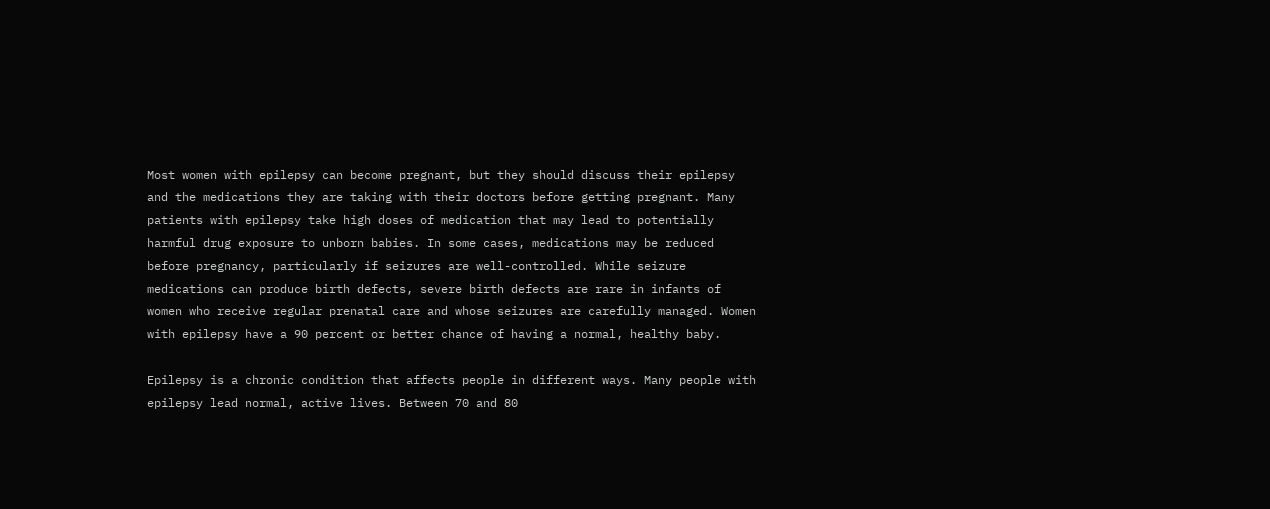Most women with epilepsy can become pregnant, but they should discuss their epilepsy and the medications they are taking with their doctors before getting pregnant. Many patients with epilepsy take high doses of medication that may lead to potentially harmful drug exposure to unborn babies. In some cases, medications may be reduced before pregnancy, particularly if seizures are well-controlled. While seizure medications can produce birth defects, severe birth defects are rare in infants of women who receive regular prenatal care and whose seizures are carefully managed. Women with epilepsy have a 90 percent or better chance of having a normal, healthy baby.

Epilepsy is a chronic condition that affects people in different ways. Many people with epilepsy lead normal, active lives. Between 70 and 80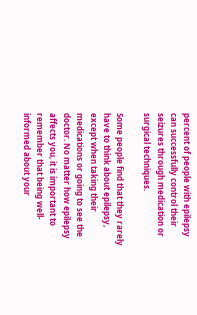percent of people with epilepsy can successfully control their seizures through medication or surgical techniques.

Some people find that they rarely have to think about epilepsy, except when taking their medications or going to see the doctor. No matter how epilepsy affects you, it is important to remember that being well-informed about your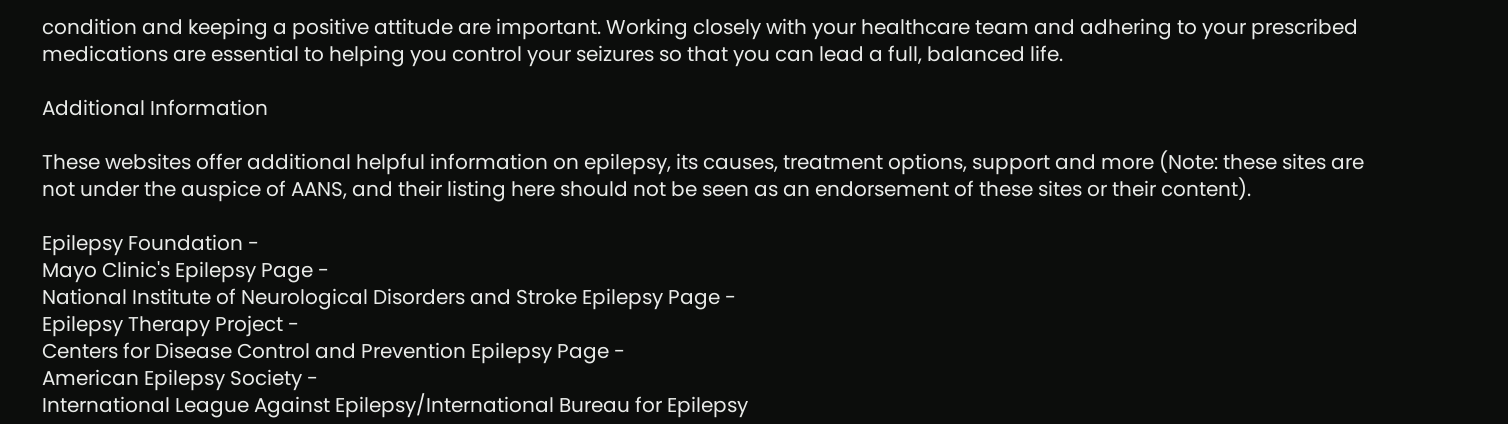condition and keeping a positive attitude are important. Working closely with your healthcare team and adhering to your prescribed medications are essential to helping you control your seizures so that you can lead a full, balanced life.

Additional Information

These websites offer additional helpful information on epilepsy, its causes, treatment options, support and more (Note: these sites are not under the auspice of AANS, and their listing here should not be seen as an endorsement of these sites or their content).

Epilepsy Foundation -
Mayo Clinic's Epilepsy Page -
National Institute of Neurological Disorders and Stroke Epilepsy Page -
Epilepsy Therapy Project -
Centers for Disease Control and Prevention Epilepsy Page -
American Epilepsy Society -
International League Against Epilepsy/International Bureau for Epilepsy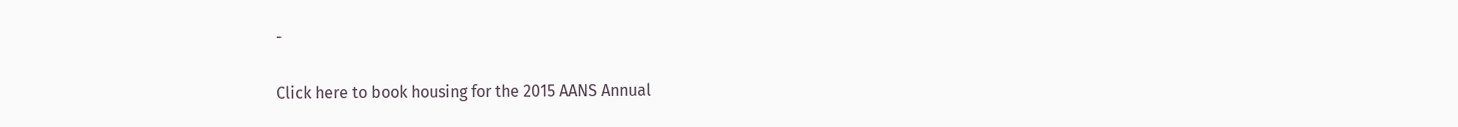-

Click here to book housing for the 2015 AANS Annual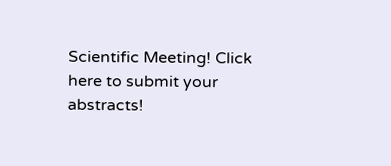Scientific Meeting! Click here to submit your abstracts!